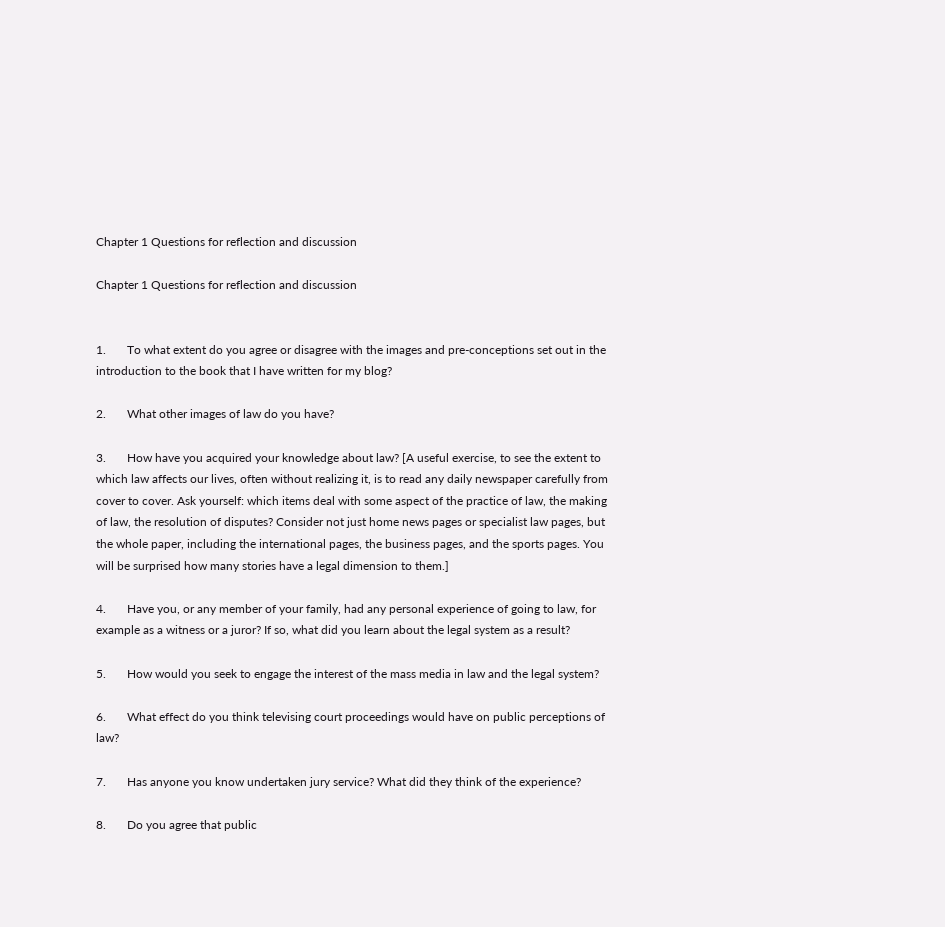Chapter 1 Questions for reflection and discussion

Chapter 1 Questions for reflection and discussion


1.       To what extent do you agree or disagree with the images and pre-conceptions set out in the introduction to the book that I have written for my blog?

2.       What other images of law do you have?

3.       How have you acquired your knowledge about law? [A useful exercise, to see the extent to which law affects our lives, often without realizing it, is to read any daily newspaper carefully from cover to cover. Ask yourself: which items deal with some aspect of the practice of law, the making of law, the resolution of disputes? Consider not just home news pages or specialist law pages, but the whole paper, including the international pages, the business pages, and the sports pages. You will be surprised how many stories have a legal dimension to them.]

4.       Have you, or any member of your family, had any personal experience of going to law, for example as a witness or a juror? If so, what did you learn about the legal system as a result?

5.       How would you seek to engage the interest of the mass media in law and the legal system?

6.       What effect do you think televising court proceedings would have on public perceptions of law?

7.       Has anyone you know undertaken jury service? What did they think of the experience?

8.       Do you agree that public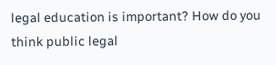legal education is important? How do you think public legal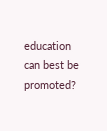education can best be promoted?